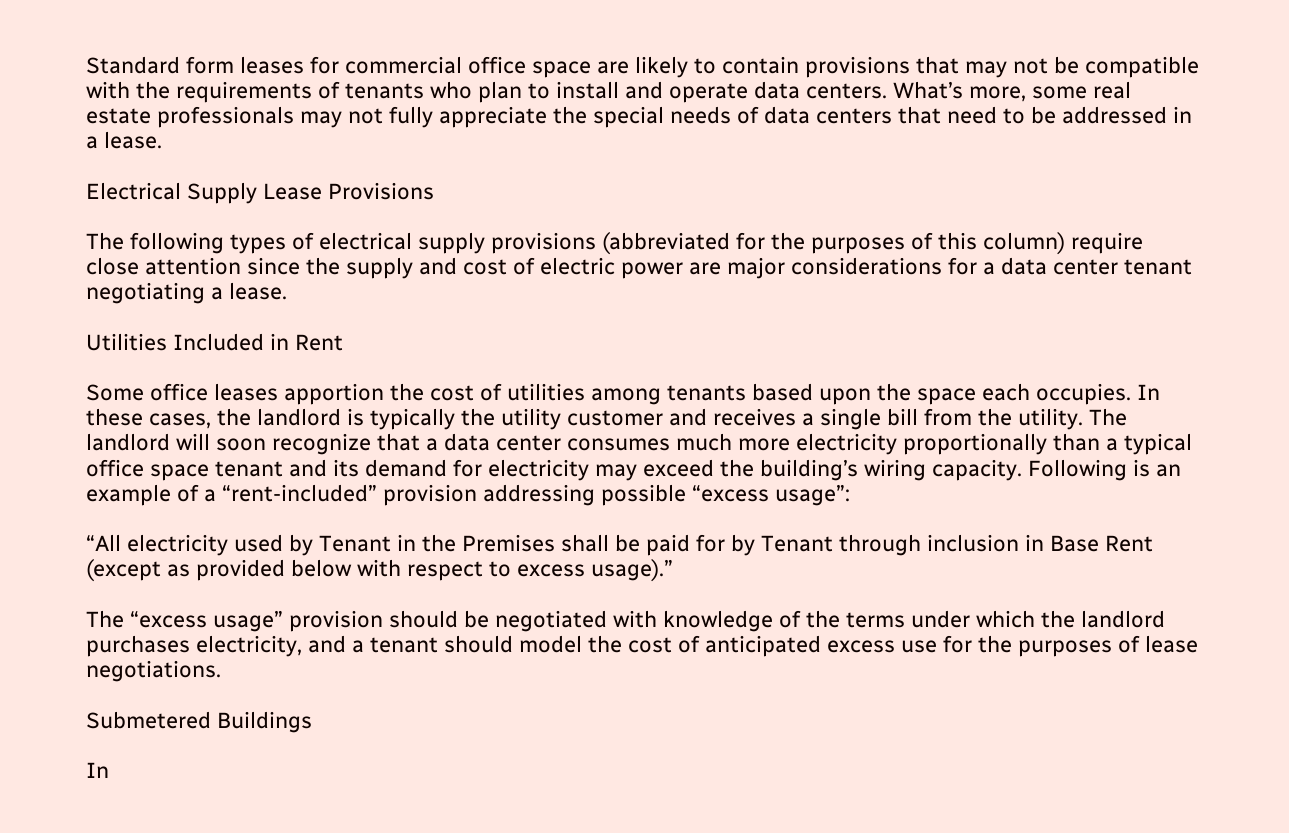Standard form leases for commercial office space are likely to contain provisions that may not be compatible with the requirements of tenants who plan to install and operate data centers. What’s more, some real estate professionals may not fully appreciate the special needs of data centers that need to be addressed in a lease.

Electrical Supply Lease Provisions

The following types of electrical supply provisions (abbreviated for the purposes of this column) require close attention since the supply and cost of electric power are major considerations for a data center tenant negotiating a lease.

Utilities Included in Rent

Some office leases apportion the cost of utilities among tenants based upon the space each occupies. In these cases, the landlord is typically the utility customer and receives a single bill from the utility. The landlord will soon recognize that a data center consumes much more electricity proportionally than a typical office space tenant and its demand for electricity may exceed the building’s wiring capacity. Following is an example of a “rent-included” provision addressing possible “excess usage”:

“All electricity used by Tenant in the Premises shall be paid for by Tenant through inclusion in Base Rent (except as provided below with respect to excess usage).”

The “excess usage” provision should be negotiated with knowledge of the terms under which the landlord purchases electricity, and a tenant should model the cost of anticipated excess use for the purposes of lease negotiations.

Submetered Buildings

In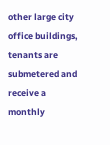other large city office buildings, tenants are submetered and receive a monthly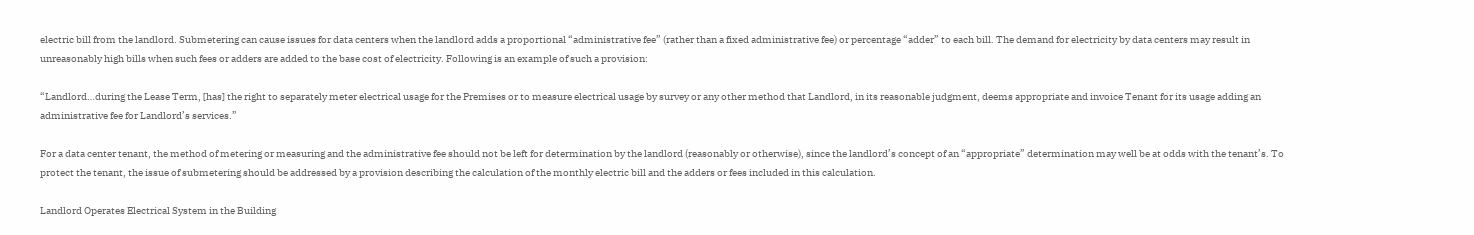electric bill from the landlord. Submetering can cause issues for data centers when the landlord adds a proportional “administrative fee” (rather than a fixed administrative fee) or percentage “adder” to each bill. The demand for electricity by data centers may result in unreasonably high bills when such fees or adders are added to the base cost of electricity. Following is an example of such a provision:

“Landlord…during the Lease Term, [has] the right to separately meter electrical usage for the Premises or to measure electrical usage by survey or any other method that Landlord, in its reasonable judgment, deems appropriate and invoice Tenant for its usage adding an administrative fee for Landlord’s services.”

For a data center tenant, the method of metering or measuring and the administrative fee should not be left for determination by the landlord (reasonably or otherwise), since the landlord’s concept of an “appropriate” determination may well be at odds with the tenant’s. To protect the tenant, the issue of submetering should be addressed by a provision describing the calculation of the monthly electric bill and the adders or fees included in this calculation.

Landlord Operates Electrical System in the Building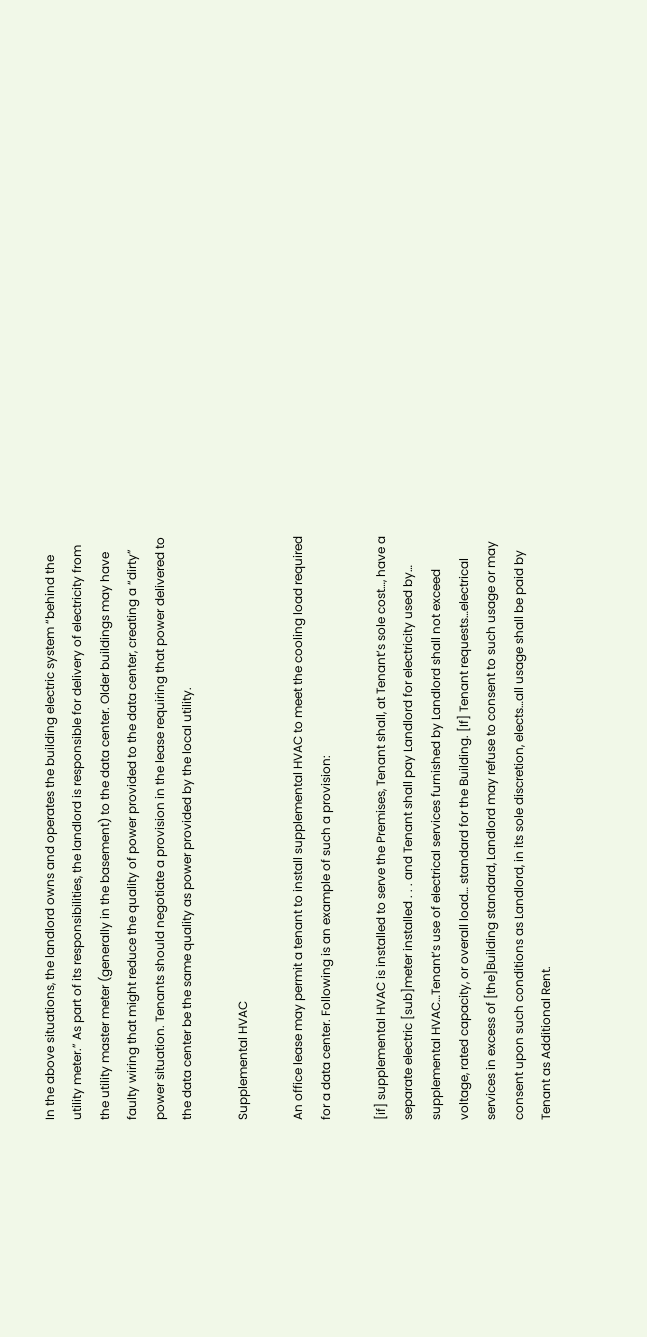In the above situations, the landlord owns and operates the building electric system “behind the utility meter.” As part of its responsibilities, the landlord is responsible for delivery of electricity from the utility master meter (generally in the basement) to the data center. Older buildings may have faulty wiring that might reduce the quality of power provided to the data center, creating a “dirty” power situation. Tenants should negotiate a provision in the lease requiring that power delivered to the data center be the same quality as power provided by the local utility.

Supplemental HVAC

An office lease may permit a tenant to install supplemental HVAC to meet the cooling load required for a data center. Following is an example of such a provision:

[if] supplemental HVAC is installed to serve the Premises, Tenant shall, at Tenant’s sole cost…, have a separate electric [sub]meter installed . . . and Tenant shall pay Landlord for electricity used by… supplemental HVAC…Tenant’s use of electrical services furnished by Landlord shall not exceed voltage, rated capacity, or overall load… standard for the Building. [If] Tenant requests…electrical services in excess of [the]Building standard, Landlord may refuse to consent to such usage or may consent upon such conditions as Landlord, in its sole discretion, elects…all usage shall be paid by Tenant as Additional Rent.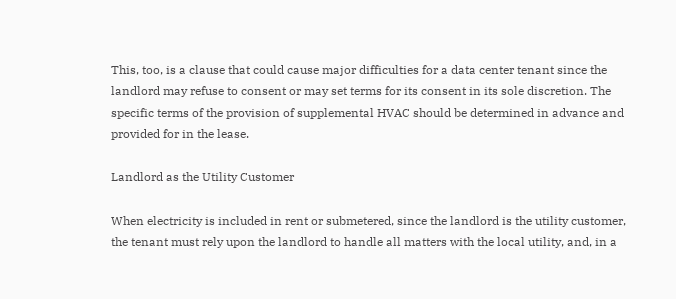This, too, is a clause that could cause major difficulties for a data center tenant since the landlord may refuse to consent or may set terms for its consent in its sole discretion. The specific terms of the provision of supplemental HVAC should be determined in advance and provided for in the lease.

Landlord as the Utility Customer

When electricity is included in rent or submetered, since the landlord is the utility customer, the tenant must rely upon the landlord to handle all matters with the local utility, and, in a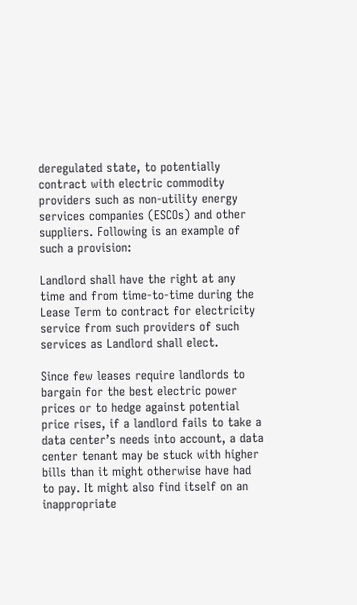deregulated state, to potentially contract with electric commodity providers such as non-utility energy services companies (ESCOs) and other suppliers. Following is an example of such a provision:

Landlord shall have the right at any time and from time-to-time during the Lease Term to contract for electricity service from such providers of such services as Landlord shall elect.

Since few leases require landlords to bargain for the best electric power prices or to hedge against potential price rises, if a landlord fails to take a data center’s needs into account, a data center tenant may be stuck with higher bills than it might otherwise have had to pay. It might also find itself on an inappropriate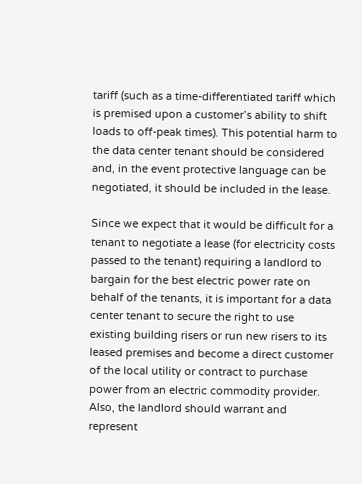tariff (such as a time-differentiated tariff which is premised upon a customer’s ability to shift loads to off-peak times). This potential harm to the data center tenant should be considered and, in the event protective language can be negotiated, it should be included in the lease.

Since we expect that it would be difficult for a tenant to negotiate a lease (for electricity costs passed to the tenant) requiring a landlord to bargain for the best electric power rate on behalf of the tenants, it is important for a data center tenant to secure the right to use existing building risers or run new risers to its leased premises and become a direct customer of the local utility or contract to purchase power from an electric commodity provider. Also, the landlord should warrant and represent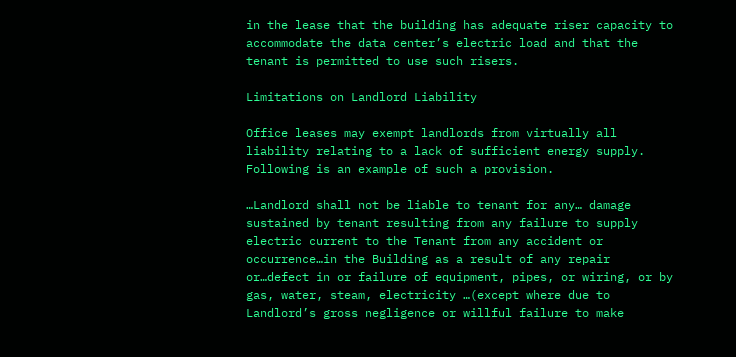in the lease that the building has adequate riser capacity to accommodate the data center’s electric load and that the tenant is permitted to use such risers.

Limitations on Landlord Liability

Office leases may exempt landlords from virtually all liability relating to a lack of sufficient energy supply. Following is an example of such a provision.

…Landlord shall not be liable to tenant for any… damage sustained by tenant resulting from any failure to supply electric current to the Tenant from any accident or occurrence…in the Building as a result of any repair or…defect in or failure of equipment, pipes, or wiring, or by gas, water, steam, electricity …(except where due to Landlord’s gross negligence or willful failure to make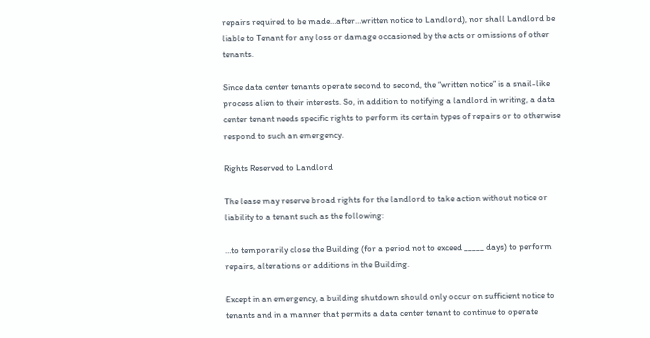repairs required to be made…after…written notice to Landlord), nor shall Landlord be liable to Tenant for any loss or damage occasioned by the acts or omissions of other tenants.

Since data center tenants operate second to second, the “written notice” is a snail-like process alien to their interests. So, in addition to notifying a landlord in writing, a data center tenant needs specific rights to perform its certain types of repairs or to otherwise respond to such an emergency.

Rights Reserved to Landlord

The lease may reserve broad rights for the landlord to take action without notice or liability to a tenant such as the following:

…to temporarily close the Building (for a period not to exceed _____ days) to perform repairs, alterations or additions in the Building.

Except in an emergency, a building shutdown should only occur on sufficient notice to tenants and in a manner that permits a data center tenant to continue to operate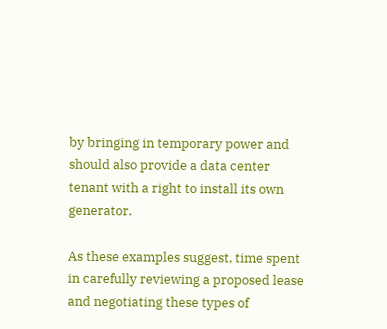by bringing in temporary power and should also provide a data center tenant with a right to install its own generator.

As these examples suggest, time spent in carefully reviewing a proposed lease and negotiating these types of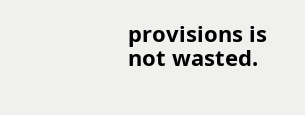provisions is not wasted.